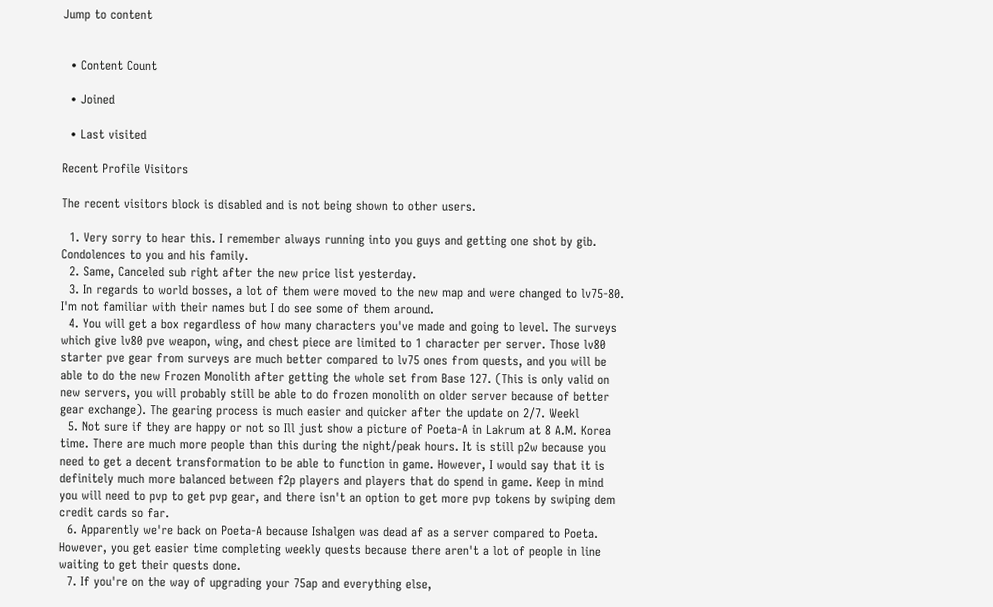Jump to content


  • Content Count

  • Joined

  • Last visited

Recent Profile Visitors

The recent visitors block is disabled and is not being shown to other users.

  1. Very sorry to hear this. I remember always running into you guys and getting one shot by gib. Condolences to you and his family.
  2. Same, Canceled sub right after the new price list yesterday.
  3. In regards to world bosses, a lot of them were moved to the new map and were changed to lv75-80. I'm not familiar with their names but I do see some of them around.
  4. You will get a box regardless of how many characters you've made and going to level. The surveys which give lv80 pve weapon, wing, and chest piece are limited to 1 character per server. Those lv80 starter pve gear from surveys are much better compared to lv75 ones from quests, and you will be able to do the new Frozen Monolith after getting the whole set from Base 127. (This is only valid on new servers, you will probably still be able to do frozen monolith on older server because of better gear exchange). The gearing process is much easier and quicker after the update on 2/7. Weekl
  5. Not sure if they are happy or not so Ill just show a picture of Poeta-A in Lakrum at 8 A.M. Korea time. There are much more people than this during the night/peak hours. It is still p2w because you need to get a decent transformation to be able to function in game. However, I would say that it is definitely much more balanced between f2p players and players that do spend in game. Keep in mind you will need to pvp to get pvp gear, and there isn't an option to get more pvp tokens by swiping dem credit cards so far.
  6. Apparently we're back on Poeta-A because Ishalgen was dead af as a server compared to Poeta. However, you get easier time completing weekly quests because there aren't a lot of people in line waiting to get their quests done.
  7. If you're on the way of upgrading your 75ap and everything else,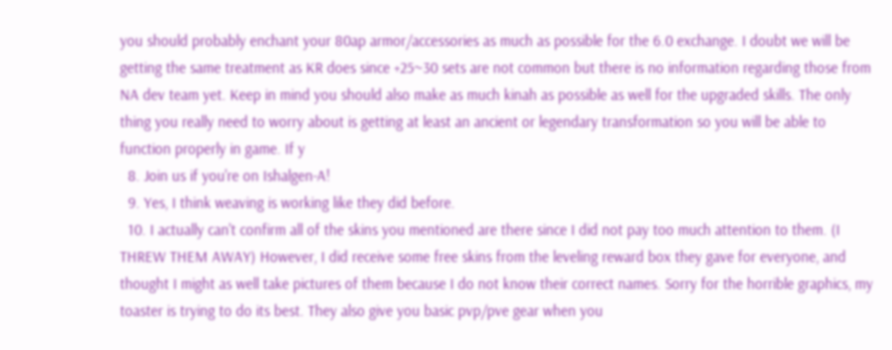you should probably enchant your 80ap armor/accessories as much as possible for the 6.0 exchange. I doubt we will be getting the same treatment as KR does since +25~30 sets are not common but there is no information regarding those from NA dev team yet. Keep in mind you should also make as much kinah as possible as well for the upgraded skills. The only thing you really need to worry about is getting at least an ancient or legendary transformation so you will be able to function properly in game. If y
  8. Join us if you're on Ishalgen-A!
  9. Yes, I think weaving is working like they did before.
  10. I actually can't confirm all of the skins you mentioned are there since I did not pay too much attention to them. (I THREW THEM AWAY) However, I did receive some free skins from the leveling reward box they gave for everyone, and thought I might as well take pictures of them because I do not know their correct names. Sorry for the horrible graphics, my toaster is trying to do its best. They also give you basic pvp/pve gear when you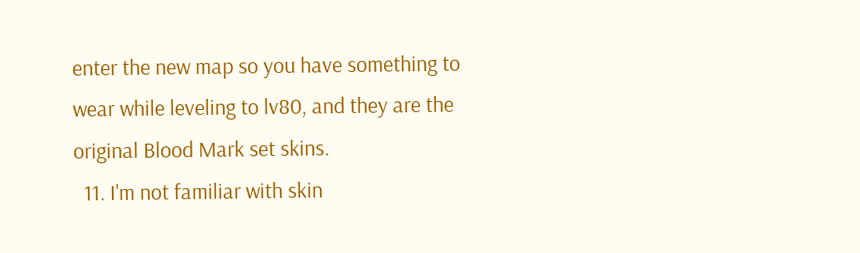enter the new map so you have something to wear while leveling to lv80, and they are the original Blood Mark set skins.
  11. I'm not familiar with skin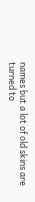names but a lot of old skins are turned to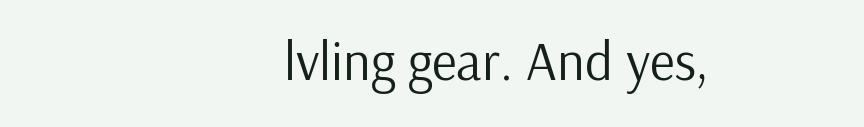lvling gear. And yes,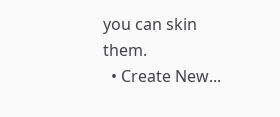you can skin them.
  • Create New...